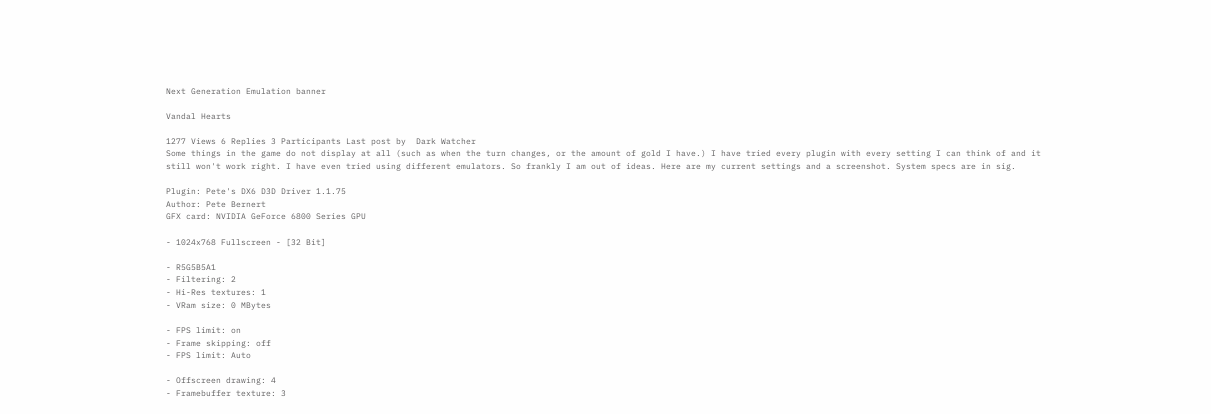Next Generation Emulation banner

Vandal Hearts

1277 Views 6 Replies 3 Participants Last post by  Dark Watcher
Some things in the game do not display at all (such as when the turn changes, or the amount of gold I have.) I have tried every plugin with every setting I can think of and it still won't work right. I have even tried using different emulators. So frankly I am out of ideas. Here are my current settings and a screenshot. System specs are in sig.

Plugin: Pete's DX6 D3D Driver 1.1.75
Author: Pete Bernert
GFX card: NVIDIA GeForce 6800 Series GPU

- 1024x768 Fullscreen - [32 Bit]

- R5G5B5A1
- Filtering: 2
- Hi-Res textures: 1
- VRam size: 0 MBytes

- FPS limit: on
- Frame skipping: off
- FPS limit: Auto

- Offscreen drawing: 4
- Framebuffer texture: 3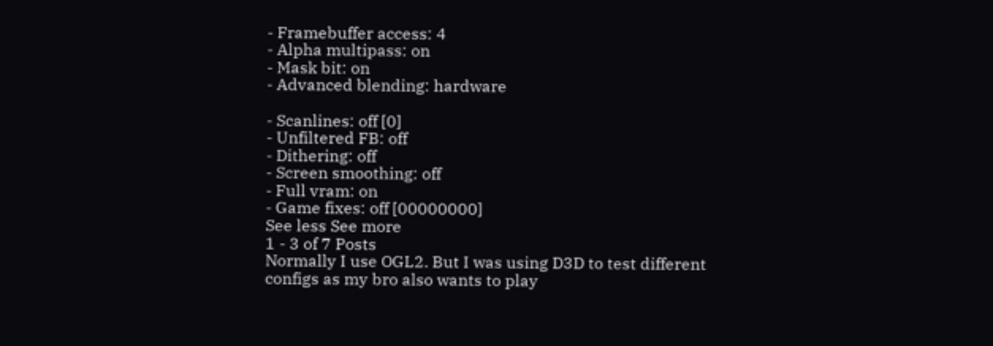- Framebuffer access: 4
- Alpha multipass: on
- Mask bit: on
- Advanced blending: hardware

- Scanlines: off [0]
- Unfiltered FB: off
- Dithering: off
- Screen smoothing: off
- Full vram: on
- Game fixes: off [00000000]
See less See more
1 - 3 of 7 Posts
Normally I use OGL2. But I was using D3D to test different configs as my bro also wants to play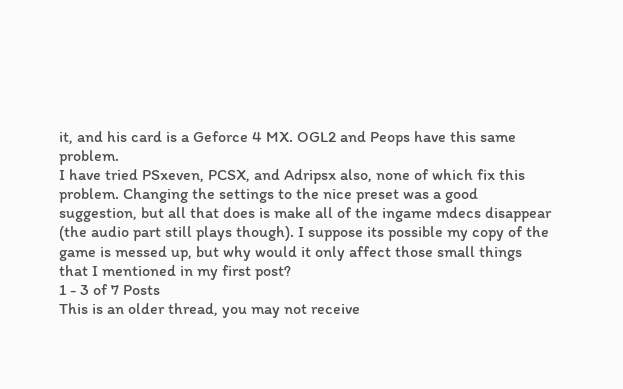it, and his card is a Geforce 4 MX. OGL2 and Peops have this same problem.
I have tried PSxeven, PCSX, and Adripsx also, none of which fix this problem. Changing the settings to the nice preset was a good suggestion, but all that does is make all of the ingame mdecs disappear (the audio part still plays though). I suppose its possible my copy of the game is messed up, but why would it only affect those small things that I mentioned in my first post?
1 - 3 of 7 Posts
This is an older thread, you may not receive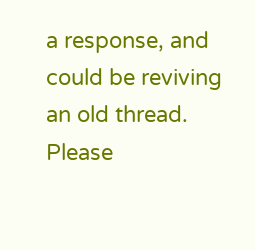a response, and could be reviving an old thread. Please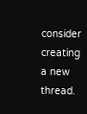consider creating a new thread.